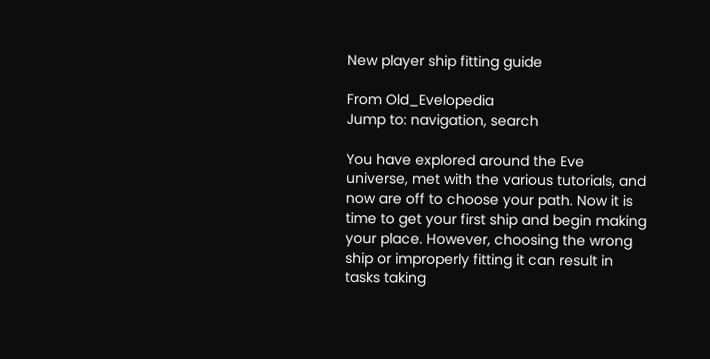New player ship fitting guide

From Old_Evelopedia
Jump to: navigation, search

You have explored around the Eve universe, met with the various tutorials, and now are off to choose your path. Now it is time to get your first ship and begin making your place. However, choosing the wrong ship or improperly fitting it can result in tasks taking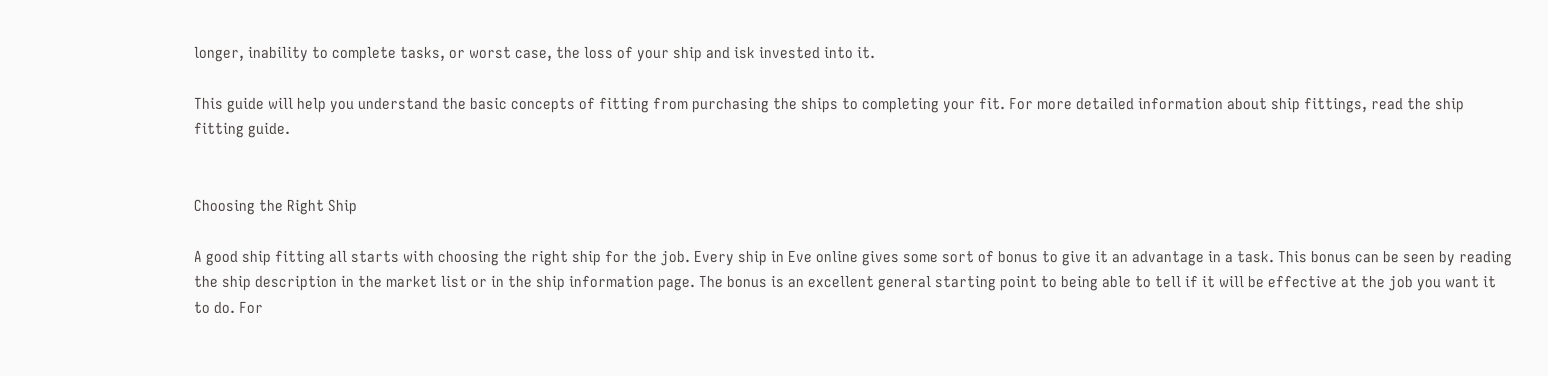longer, inability to complete tasks, or worst case, the loss of your ship and isk invested into it.

This guide will help you understand the basic concepts of fitting from purchasing the ships to completing your fit. For more detailed information about ship fittings, read the ship fitting guide.


Choosing the Right Ship

A good ship fitting all starts with choosing the right ship for the job. Every ship in Eve online gives some sort of bonus to give it an advantage in a task. This bonus can be seen by reading the ship description in the market list or in the ship information page. The bonus is an excellent general starting point to being able to tell if it will be effective at the job you want it to do. For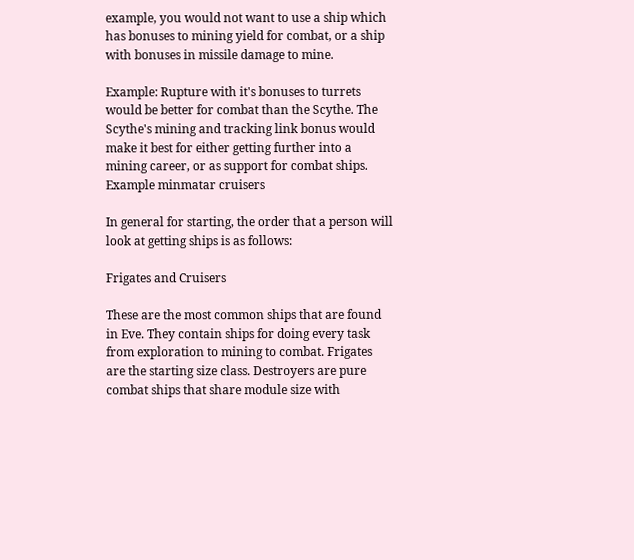example, you would not want to use a ship which has bonuses to mining yield for combat, or a ship with bonuses in missile damage to mine.

Example: Rupture with it's bonuses to turrets would be better for combat than the Scythe. The Scythe's mining and tracking link bonus would make it best for either getting further into a mining career, or as support for combat ships.
Example minmatar cruisers

In general for starting, the order that a person will look at getting ships is as follows:

Frigates and Cruisers

These are the most common ships that are found in Eve. They contain ships for doing every task from exploration to mining to combat. Frigates are the starting size class. Destroyers are pure combat ships that share module size with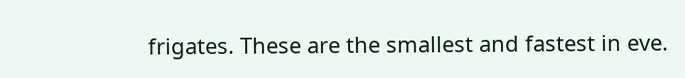frigates. These are the smallest and fastest in eve.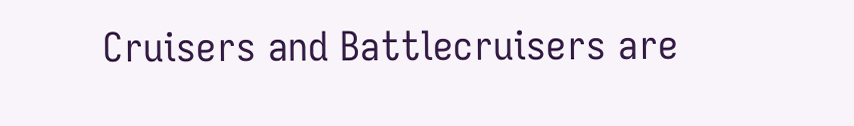Cruisers and Battlecruisers are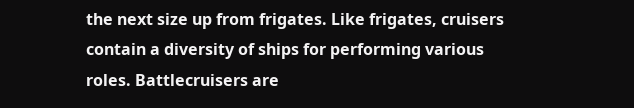the next size up from frigates. Like frigates, cruisers contain a diversity of ships for performing various roles. Battlecruisers are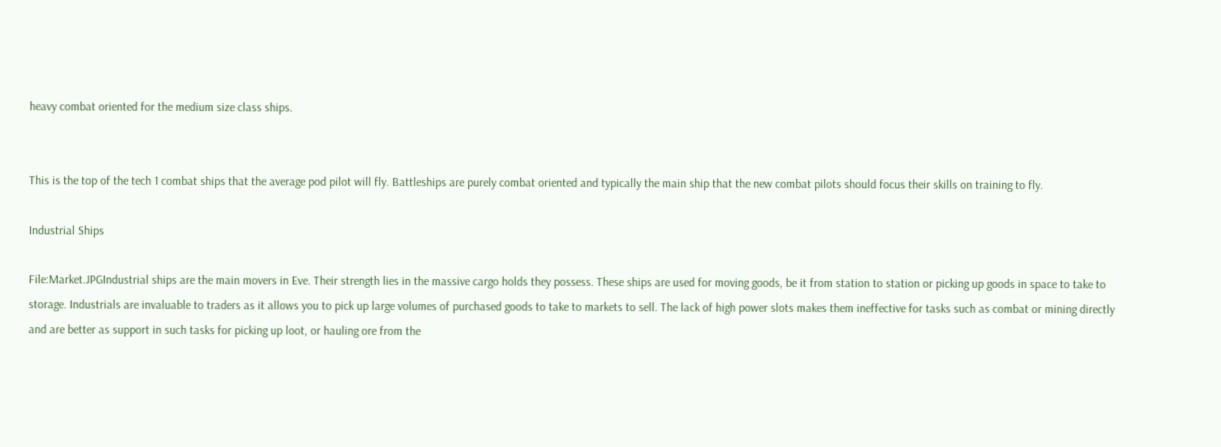heavy combat oriented for the medium size class ships.


This is the top of the tech 1 combat ships that the average pod pilot will fly. Battleships are purely combat oriented and typically the main ship that the new combat pilots should focus their skills on training to fly.

Industrial Ships

File:Market.JPGIndustrial ships are the main movers in Eve. Their strength lies in the massive cargo holds they possess. These ships are used for moving goods, be it from station to station or picking up goods in space to take to storage. Industrials are invaluable to traders as it allows you to pick up large volumes of purchased goods to take to markets to sell. The lack of high power slots makes them ineffective for tasks such as combat or mining directly and are better as support in such tasks for picking up loot, or hauling ore from the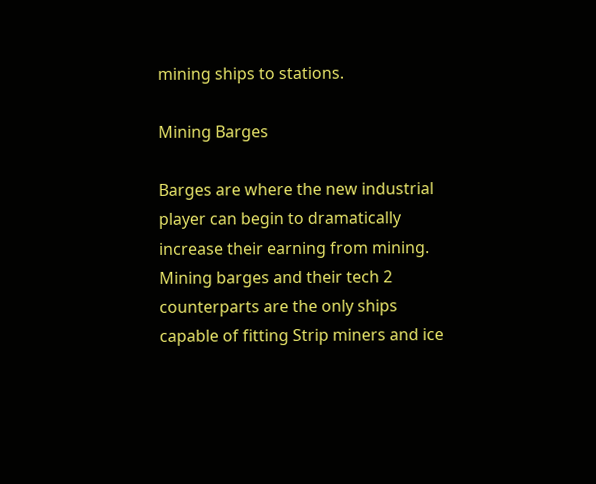mining ships to stations.

Mining Barges

Barges are where the new industrial player can begin to dramatically increase their earning from mining. Mining barges and their tech 2 counterparts are the only ships capable of fitting Strip miners and ice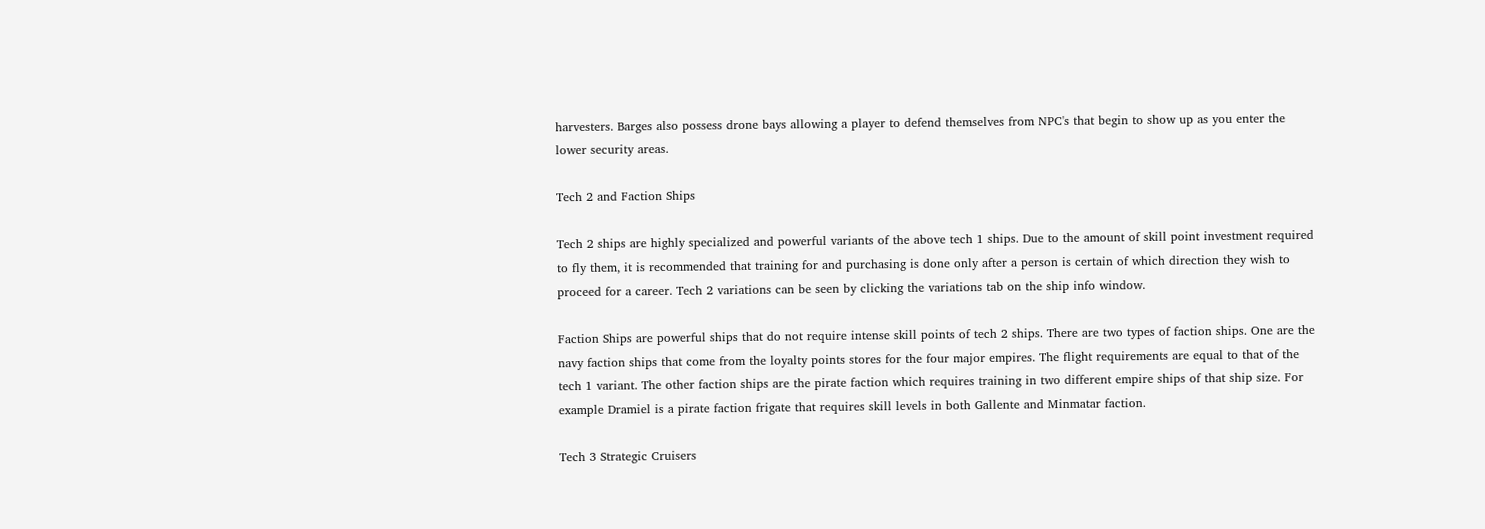harvesters. Barges also possess drone bays allowing a player to defend themselves from NPC's that begin to show up as you enter the lower security areas.

Tech 2 and Faction Ships

Tech 2 ships are highly specialized and powerful variants of the above tech 1 ships. Due to the amount of skill point investment required to fly them, it is recommended that training for and purchasing is done only after a person is certain of which direction they wish to proceed for a career. Tech 2 variations can be seen by clicking the variations tab on the ship info window.

Faction Ships are powerful ships that do not require intense skill points of tech 2 ships. There are two types of faction ships. One are the navy faction ships that come from the loyalty points stores for the four major empires. The flight requirements are equal to that of the tech 1 variant. The other faction ships are the pirate faction which requires training in two different empire ships of that ship size. For example Dramiel is a pirate faction frigate that requires skill levels in both Gallente and Minmatar faction.

Tech 3 Strategic Cruisers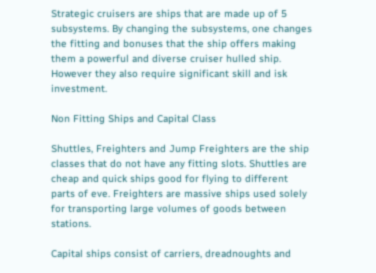Strategic cruisers are ships that are made up of 5 subsystems. By changing the subsystems, one changes the fitting and bonuses that the ship offers making them a powerful and diverse cruiser hulled ship. However they also require significant skill and isk investment.

Non Fitting Ships and Capital Class

Shuttles, Freighters and Jump Freighters are the ship classes that do not have any fitting slots. Shuttles are cheap and quick ships good for flying to different parts of eve. Freighters are massive ships used solely for transporting large volumes of goods between stations.

Capital ships consist of carriers, dreadnoughts and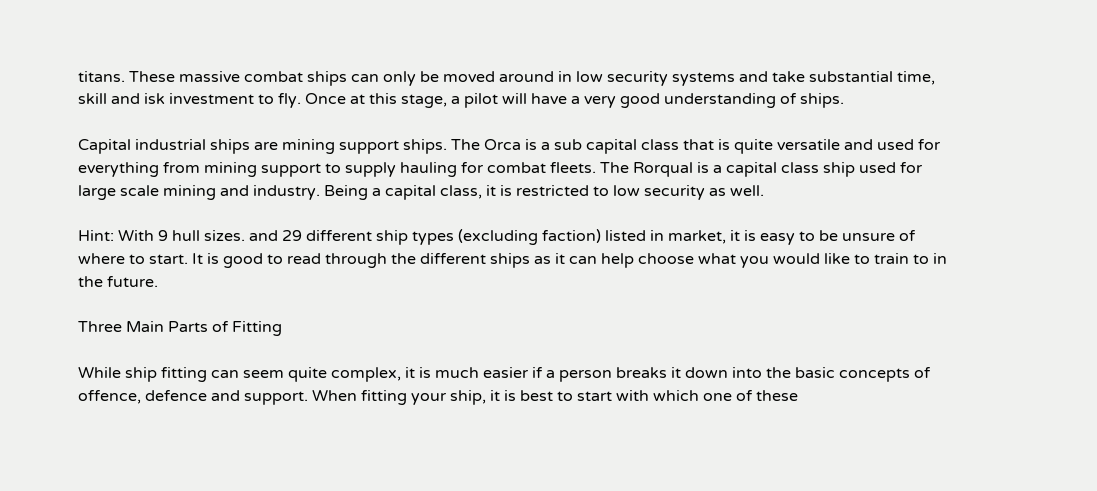titans. These massive combat ships can only be moved around in low security systems and take substantial time, skill and isk investment to fly. Once at this stage, a pilot will have a very good understanding of ships.

Capital industrial ships are mining support ships. The Orca is a sub capital class that is quite versatile and used for everything from mining support to supply hauling for combat fleets. The Rorqual is a capital class ship used for large scale mining and industry. Being a capital class, it is restricted to low security as well.

Hint: With 9 hull sizes. and 29 different ship types (excluding faction) listed in market, it is easy to be unsure of where to start. It is good to read through the different ships as it can help choose what you would like to train to in the future.

Three Main Parts of Fitting

While ship fitting can seem quite complex, it is much easier if a person breaks it down into the basic concepts of offence, defence and support. When fitting your ship, it is best to start with which one of these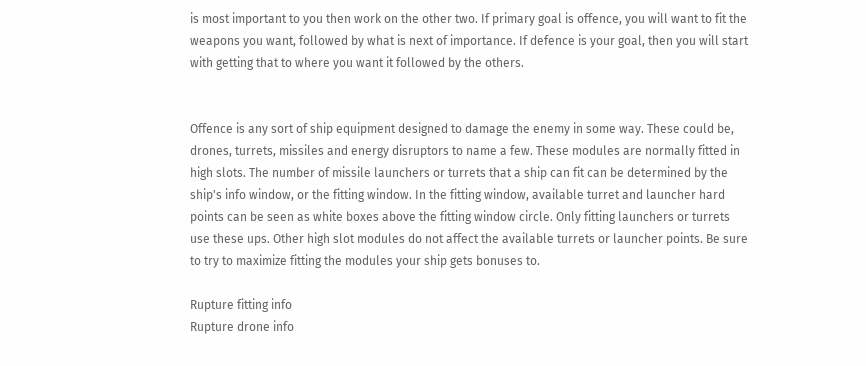is most important to you then work on the other two. If primary goal is offence, you will want to fit the weapons you want, followed by what is next of importance. If defence is your goal, then you will start with getting that to where you want it followed by the others.


Offence is any sort of ship equipment designed to damage the enemy in some way. These could be, drones, turrets, missiles and energy disruptors to name a few. These modules are normally fitted in high slots. The number of missile launchers or turrets that a ship can fit can be determined by the ship's info window, or the fitting window. In the fitting window, available turret and launcher hard points can be seen as white boxes above the fitting window circle. Only fitting launchers or turrets use these ups. Other high slot modules do not affect the available turrets or launcher points. Be sure to try to maximize fitting the modules your ship gets bonuses to.

Rupture fitting info
Rupture drone info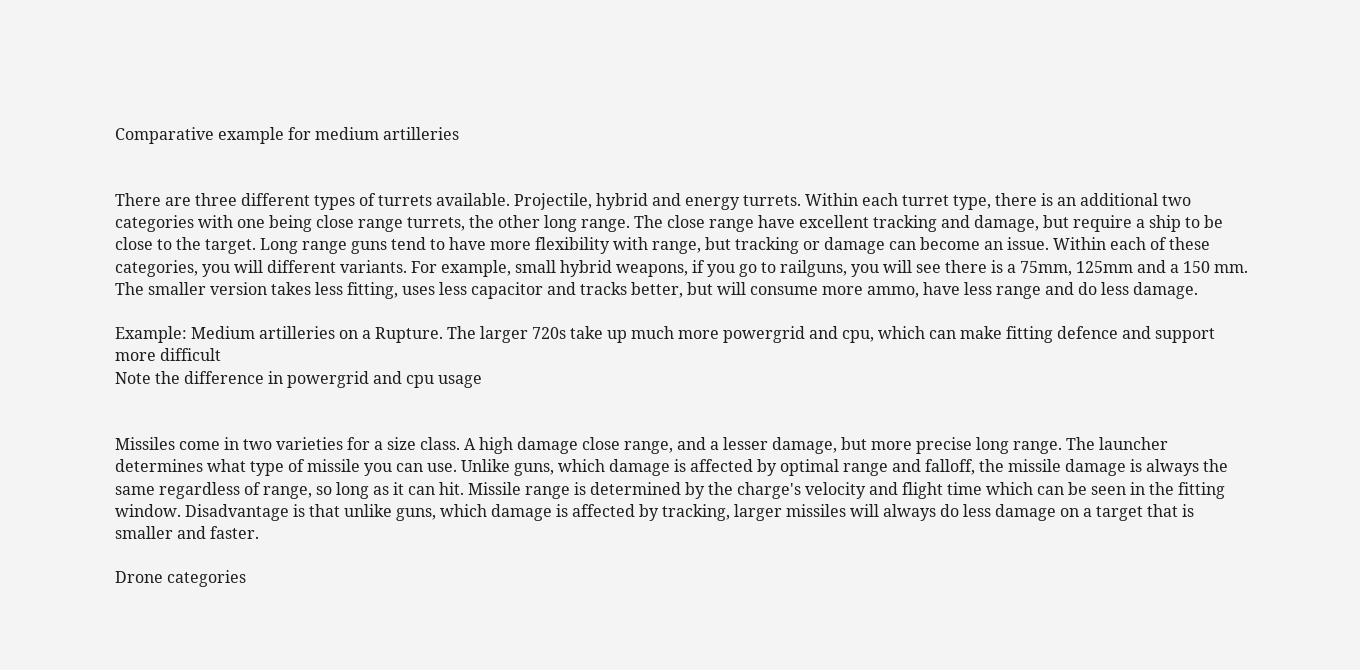Comparative example for medium artilleries


There are three different types of turrets available. Projectile, hybrid and energy turrets. Within each turret type, there is an additional two categories with one being close range turrets, the other long range. The close range have excellent tracking and damage, but require a ship to be close to the target. Long range guns tend to have more flexibility with range, but tracking or damage can become an issue. Within each of these categories, you will different variants. For example, small hybrid weapons, if you go to railguns, you will see there is a 75mm, 125mm and a 150 mm. The smaller version takes less fitting, uses less capacitor and tracks better, but will consume more ammo, have less range and do less damage.

Example: Medium artilleries on a Rupture. The larger 720s take up much more powergrid and cpu, which can make fitting defence and support more difficult
Note the difference in powergrid and cpu usage


Missiles come in two varieties for a size class. A high damage close range, and a lesser damage, but more precise long range. The launcher determines what type of missile you can use. Unlike guns, which damage is affected by optimal range and falloff, the missile damage is always the same regardless of range, so long as it can hit. Missile range is determined by the charge's velocity and flight time which can be seen in the fitting window. Disadvantage is that unlike guns, which damage is affected by tracking, larger missiles will always do less damage on a target that is smaller and faster.

Drone categories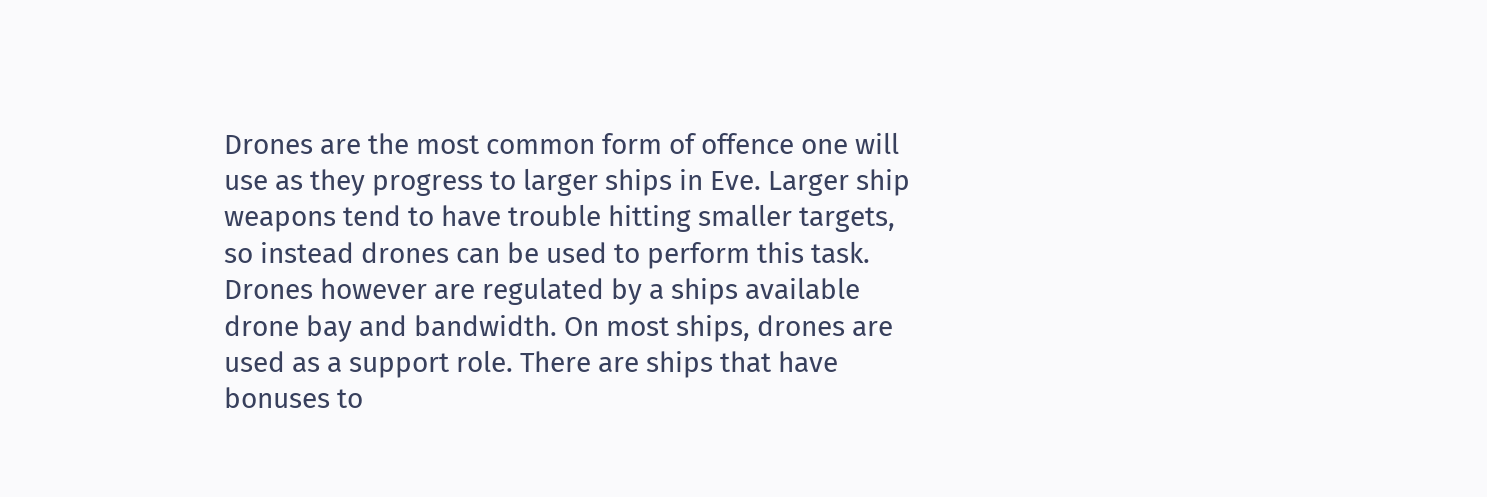Drones are the most common form of offence one will use as they progress to larger ships in Eve. Larger ship weapons tend to have trouble hitting smaller targets, so instead drones can be used to perform this task. Drones however are regulated by a ships available drone bay and bandwidth. On most ships, drones are used as a support role. There are ships that have bonuses to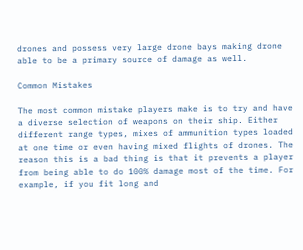drones and possess very large drone bays making drone able to be a primary source of damage as well.

Common Mistakes

The most common mistake players make is to try and have a diverse selection of weapons on their ship. Either different range types, mixes of ammunition types loaded at one time or even having mixed flights of drones. The reason this is a bad thing is that it prevents a player from being able to do 100% damage most of the time. For example, if you fit long and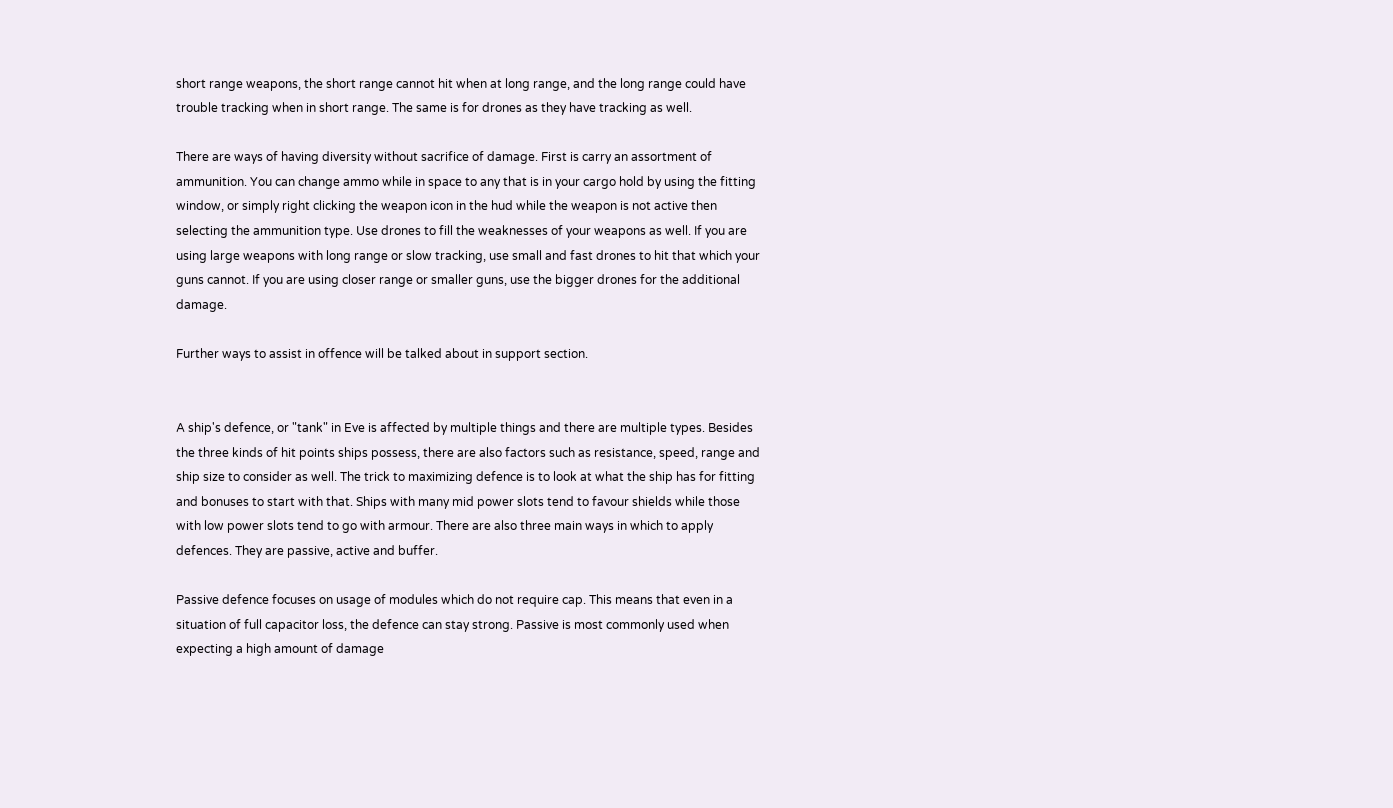short range weapons, the short range cannot hit when at long range, and the long range could have trouble tracking when in short range. The same is for drones as they have tracking as well.

There are ways of having diversity without sacrifice of damage. First is carry an assortment of ammunition. You can change ammo while in space to any that is in your cargo hold by using the fitting window, or simply right clicking the weapon icon in the hud while the weapon is not active then selecting the ammunition type. Use drones to fill the weaknesses of your weapons as well. If you are using large weapons with long range or slow tracking, use small and fast drones to hit that which your guns cannot. If you are using closer range or smaller guns, use the bigger drones for the additional damage.

Further ways to assist in offence will be talked about in support section.


A ship's defence, or "tank" in Eve is affected by multiple things and there are multiple types. Besides the three kinds of hit points ships possess, there are also factors such as resistance, speed, range and ship size to consider as well. The trick to maximizing defence is to look at what the ship has for fitting and bonuses to start with that. Ships with many mid power slots tend to favour shields while those with low power slots tend to go with armour. There are also three main ways in which to apply defences. They are passive, active and buffer.

Passive defence focuses on usage of modules which do not require cap. This means that even in a situation of full capacitor loss, the defence can stay strong. Passive is most commonly used when expecting a high amount of damage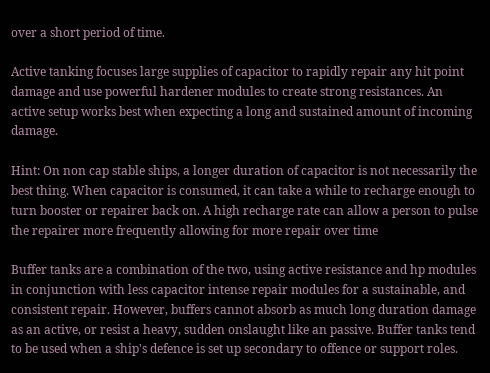over a short period of time.

Active tanking focuses large supplies of capacitor to rapidly repair any hit point damage and use powerful hardener modules to create strong resistances. An active setup works best when expecting a long and sustained amount of incoming damage.

Hint: On non cap stable ships, a longer duration of capacitor is not necessarily the best thing. When capacitor is consumed, it can take a while to recharge enough to turn booster or repairer back on. A high recharge rate can allow a person to pulse the repairer more frequently allowing for more repair over time

Buffer tanks are a combination of the two, using active resistance and hp modules in conjunction with less capacitor intense repair modules for a sustainable, and consistent repair. However, buffers cannot absorb as much long duration damage as an active, or resist a heavy, sudden onslaught like an passive. Buffer tanks tend to be used when a ship's defence is set up secondary to offence or support roles.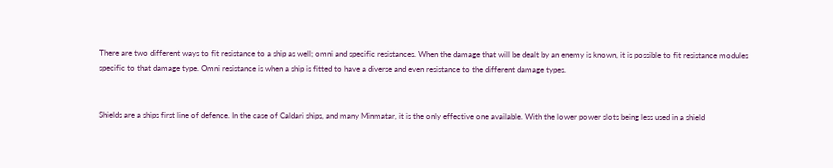There are two different ways to fit resistance to a ship as well; omni and specific resistances. When the damage that will be dealt by an enemy is known, it is possible to fit resistance modules specific to that damage type. Omni resistance is when a ship is fitted to have a diverse and even resistance to the different damage types.


Shields are a ships first line of defence. In the case of Caldari ships, and many Minmatar, it is the only effective one available. With the lower power slots being less used in a shield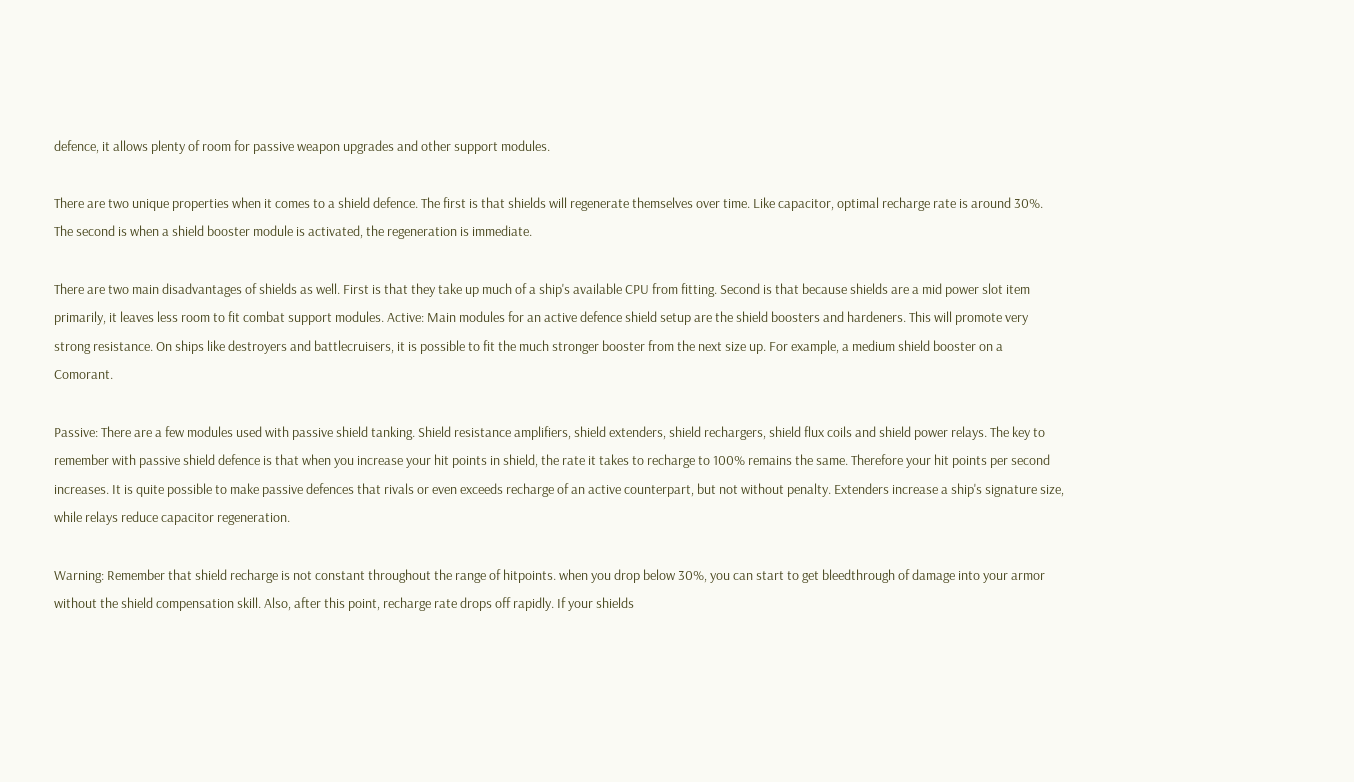defence, it allows plenty of room for passive weapon upgrades and other support modules.

There are two unique properties when it comes to a shield defence. The first is that shields will regenerate themselves over time. Like capacitor, optimal recharge rate is around 30%. The second is when a shield booster module is activated, the regeneration is immediate.

There are two main disadvantages of shields as well. First is that they take up much of a ship's available CPU from fitting. Second is that because shields are a mid power slot item primarily, it leaves less room to fit combat support modules. Active: Main modules for an active defence shield setup are the shield boosters and hardeners. This will promote very strong resistance. On ships like destroyers and battlecruisers, it is possible to fit the much stronger booster from the next size up. For example, a medium shield booster on a Comorant.

Passive: There are a few modules used with passive shield tanking. Shield resistance amplifiers, shield extenders, shield rechargers, shield flux coils and shield power relays. The key to remember with passive shield defence is that when you increase your hit points in shield, the rate it takes to recharge to 100% remains the same. Therefore your hit points per second increases. It is quite possible to make passive defences that rivals or even exceeds recharge of an active counterpart, but not without penalty. Extenders increase a ship's signature size, while relays reduce capacitor regeneration.

Warning: Remember that shield recharge is not constant throughout the range of hitpoints. when you drop below 30%, you can start to get bleedthrough of damage into your armor without the shield compensation skill. Also, after this point, recharge rate drops off rapidly. If your shields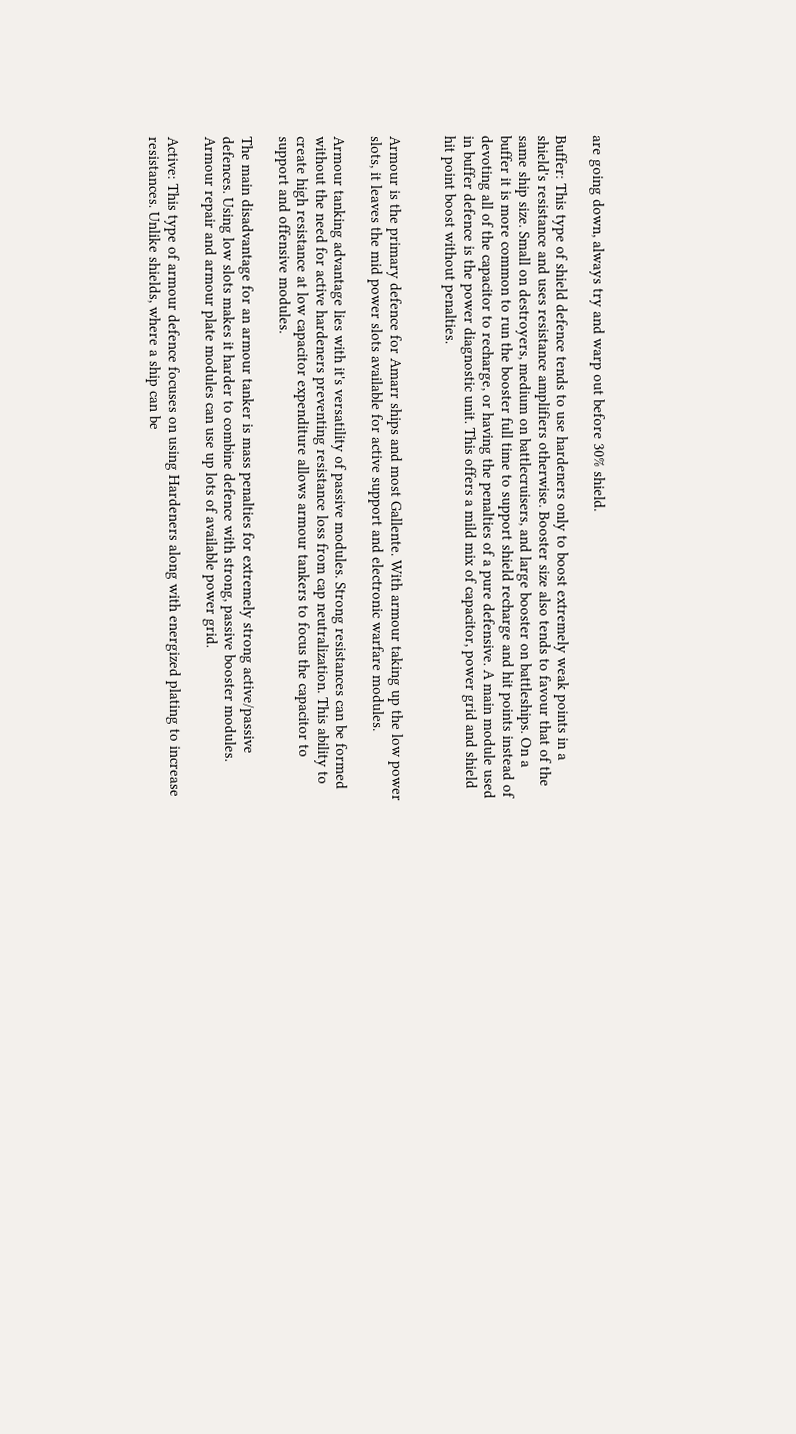are going down, always try and warp out before 30% shield.

Buffer: This type of shield defence tends to use hardeners only to boost extremely weak points in a shield's resistance and uses resistance amplifiers otherwise. Booster size also tends to favour that of the same ship size. Small on destroyers, medium on battlecruisers, and large booster on battleships. On a buffer it is more common to run the booster full time to support shield recharge and hit points instead of devoting all of the capacitor to recharge, or having the penalties of a pure defensive. A main module used in buffer defence is the power diagnostic unit. This offers a mild mix of capacitor, power grid and shield hit point boost without penalties.


Armour is the primary defence for Amarr ships and most Gallente. With armour taking up the low power slots, it leaves the mid power slots available for active support and electronic warfare modules.

Armour tanking advantage lies with it's versatility of passive modules. Strong resistances can be formed without the need for active hardeners preventing resistance loss from cap neutralization. This ability to create high resistance at low capacitor expenditure allows armour tankers to focus the capacitor to support and offensive modules.

The main disadvantage for an armour tanker is mass penalties for extremely strong active/passive defences. Using low slots makes it harder to combine defence with strong, passive booster modules. Armour repair and armour plate modules can use up lots of available power grid.

Active: This type of armour defence focuses on using Hardeners along with energized plating to increase resistances. Unlike shields, where a ship can be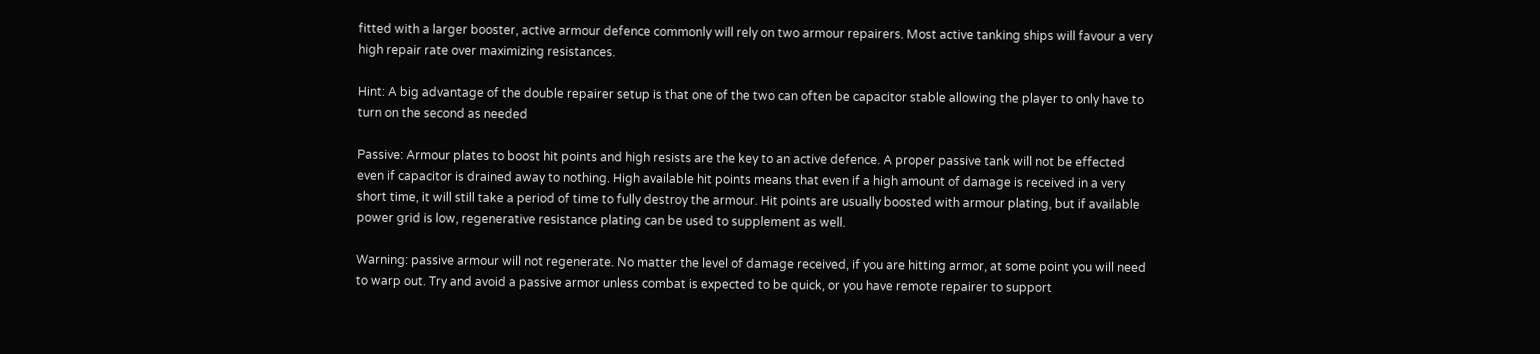fitted with a larger booster, active armour defence commonly will rely on two armour repairers. Most active tanking ships will favour a very high repair rate over maximizing resistances.

Hint: A big advantage of the double repairer setup is that one of the two can often be capacitor stable allowing the player to only have to turn on the second as needed

Passive: Armour plates to boost hit points and high resists are the key to an active defence. A proper passive tank will not be effected even if capacitor is drained away to nothing. High available hit points means that even if a high amount of damage is received in a very short time, it will still take a period of time to fully destroy the armour. Hit points are usually boosted with armour plating, but if available power grid is low, regenerative resistance plating can be used to supplement as well.

Warning: passive armour will not regenerate. No matter the level of damage received, if you are hitting armor, at some point you will need to warp out. Try and avoid a passive armor unless combat is expected to be quick, or you have remote repairer to support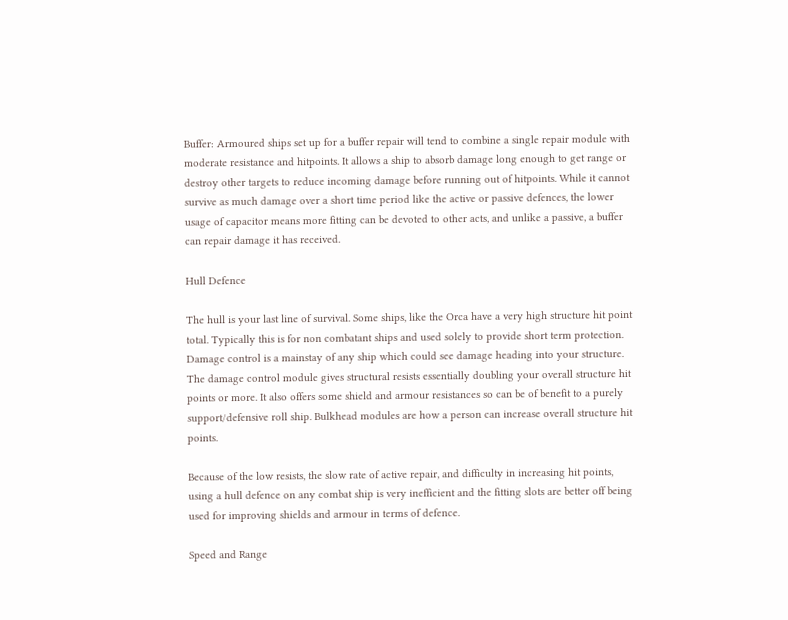Buffer: Armoured ships set up for a buffer repair will tend to combine a single repair module with moderate resistance and hitpoints. It allows a ship to absorb damage long enough to get range or destroy other targets to reduce incoming damage before running out of hitpoints. While it cannot survive as much damage over a short time period like the active or passive defences, the lower usage of capacitor means more fitting can be devoted to other acts, and unlike a passive, a buffer can repair damage it has received.

Hull Defence

The hull is your last line of survival. Some ships, like the Orca have a very high structure hit point total. Typically this is for non combatant ships and used solely to provide short term protection. Damage control is a mainstay of any ship which could see damage heading into your structure. The damage control module gives structural resists essentially doubling your overall structure hit points or more. It also offers some shield and armour resistances so can be of benefit to a purely support/defensive roll ship. Bulkhead modules are how a person can increase overall structure hit points.

Because of the low resists, the slow rate of active repair, and difficulty in increasing hit points, using a hull defence on any combat ship is very inefficient and the fitting slots are better off being used for improving shields and armour in terms of defence.

Speed and Range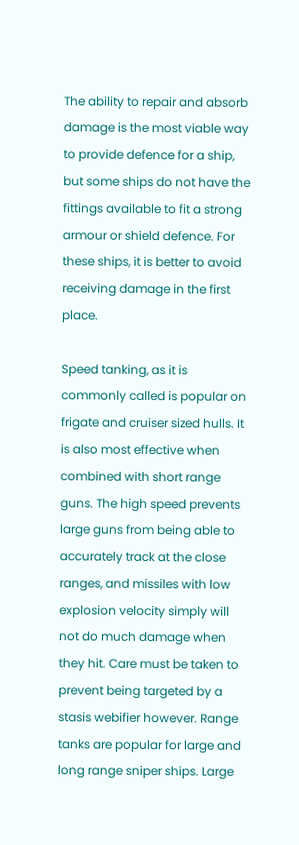The ability to repair and absorb damage is the most viable way to provide defence for a ship, but some ships do not have the fittings available to fit a strong armour or shield defence. For these ships, it is better to avoid receiving damage in the first place.

Speed tanking, as it is commonly called is popular on frigate and cruiser sized hulls. It is also most effective when combined with short range guns. The high speed prevents large guns from being able to accurately track at the close ranges, and missiles with low explosion velocity simply will not do much damage when they hit. Care must be taken to prevent being targeted by a stasis webifier however. Range tanks are popular for large and long range sniper ships. Large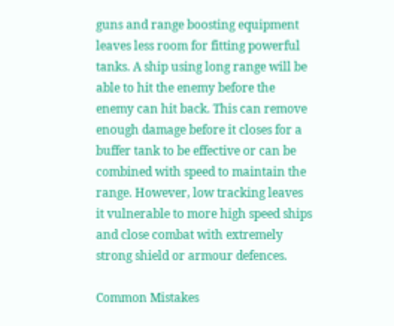guns and range boosting equipment leaves less room for fitting powerful tanks. A ship using long range will be able to hit the enemy before the enemy can hit back. This can remove enough damage before it closes for a buffer tank to be effective or can be combined with speed to maintain the range. However, low tracking leaves it vulnerable to more high speed ships and close combat with extremely strong shield or armour defences.

Common Mistakes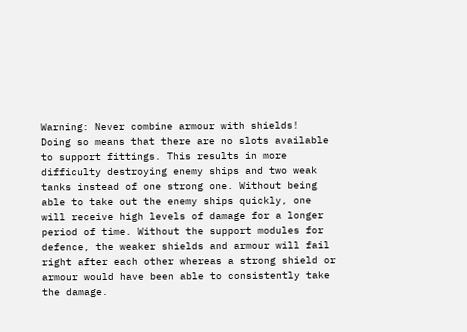Warning: Never combine armour with shields!
Doing so means that there are no slots available to support fittings. This results in more difficulty destroying enemy ships and two weak tanks instead of one strong one. Without being able to take out the enemy ships quickly, one will receive high levels of damage for a longer period of time. Without the support modules for defence, the weaker shields and armour will fail right after each other whereas a strong shield or armour would have been able to consistently take the damage.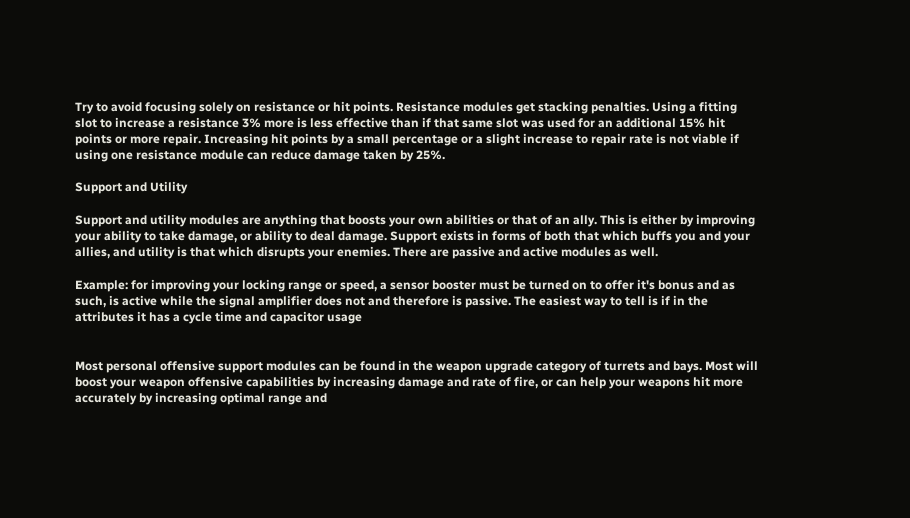Try to avoid focusing solely on resistance or hit points. Resistance modules get stacking penalties. Using a fitting slot to increase a resistance 3% more is less effective than if that same slot was used for an additional 15% hit points or more repair. Increasing hit points by a small percentage or a slight increase to repair rate is not viable if using one resistance module can reduce damage taken by 25%.

Support and Utility

Support and utility modules are anything that boosts your own abilities or that of an ally. This is either by improving your ability to take damage, or ability to deal damage. Support exists in forms of both that which buffs you and your allies, and utility is that which disrupts your enemies. There are passive and active modules as well.

Example: for improving your locking range or speed, a sensor booster must be turned on to offer it's bonus and as such, is active while the signal amplifier does not and therefore is passive. The easiest way to tell is if in the attributes it has a cycle time and capacitor usage


Most personal offensive support modules can be found in the weapon upgrade category of turrets and bays. Most will boost your weapon offensive capabilities by increasing damage and rate of fire, or can help your weapons hit more accurately by increasing optimal range and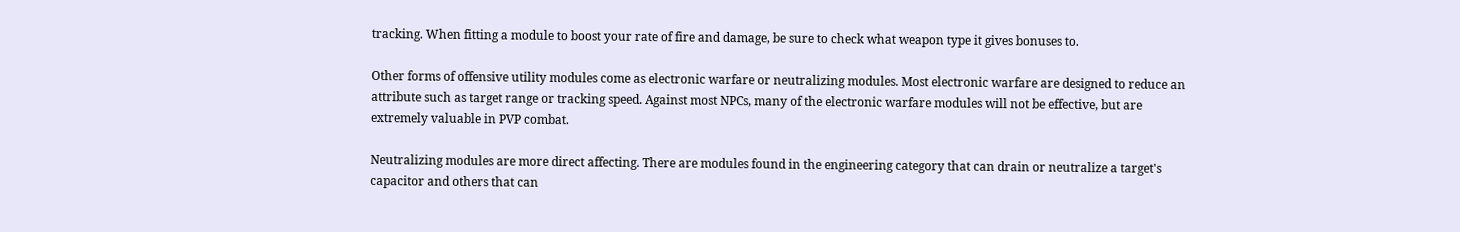tracking. When fitting a module to boost your rate of fire and damage, be sure to check what weapon type it gives bonuses to.

Other forms of offensive utility modules come as electronic warfare or neutralizing modules. Most electronic warfare are designed to reduce an attribute such as target range or tracking speed. Against most NPCs, many of the electronic warfare modules will not be effective, but are extremely valuable in PVP combat.

Neutralizing modules are more direct affecting. There are modules found in the engineering category that can drain or neutralize a target's capacitor and others that can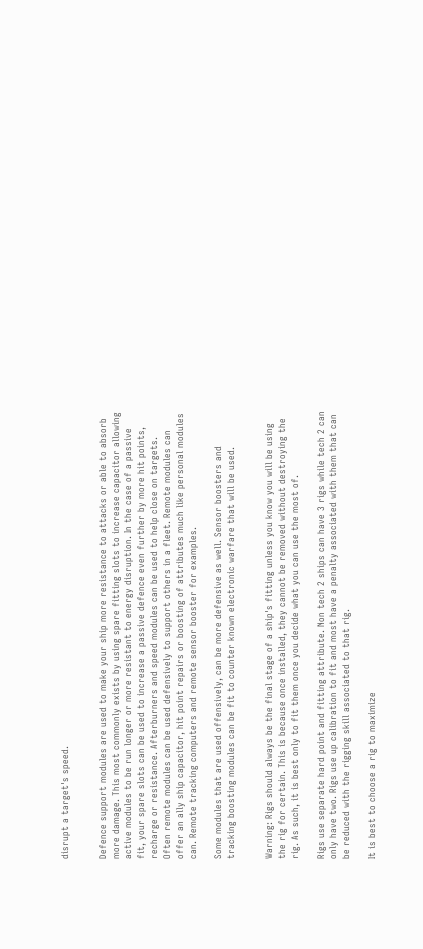disrupt a target's speed.


Defence support modules are used to make your ship more resistance to attacks or able to absorb more damage. This most commonly exists by using spare fitting slots to increase capacitor allowing active modules to be run longer or more resistant to energy disruption. In the case of a passive fit, your spare slots can be used to increase a passive defence even further by more hit points, recharge or resistance. Afterburners and speed modules can be used to help close on targets. Often remote modules can be used defensively to support others in a fleet. Remote modules can offer an ally ship capacitor, hit point repairs or boosting of attributes much like personal modules can. Remote tracking computers and remote sensor booster for examples.

Some modules that are used offensively, can be more defensive as well. Sensor boosters and tracking boosting modules can be fit to counter known electronic warfare that will be used.


Warning: Rigs should always be the final stage of a ship's fitting unless you know you will be using the rig for certain. This is because once installed, they cannot be removed without destroying the rig. As such, it is best only to fit them once you decide what you can use the most of.

Rigs use separate hard point and fitting attribute. Non tech 2 ships can have 3 rigs while tech 2 can only have two. Rigs use up calibration to fit and most have a penalty associated with them that can be reduced with the rigging skill associated to that rig.

It is best to choose a rig to maximize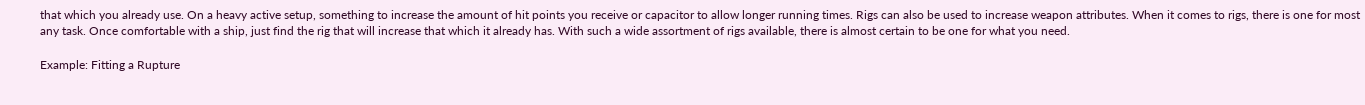that which you already use. On a heavy active setup, something to increase the amount of hit points you receive or capacitor to allow longer running times. Rigs can also be used to increase weapon attributes. When it comes to rigs, there is one for most any task. Once comfortable with a ship, just find the rig that will increase that which it already has. With such a wide assortment of rigs available, there is almost certain to be one for what you need.

Example: Fitting a Rupture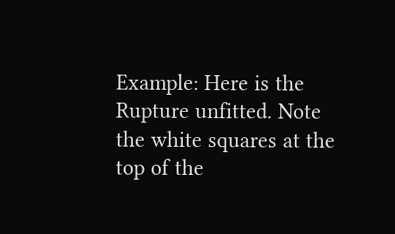Example: Here is the Rupture unfitted. Note the white squares at the top of the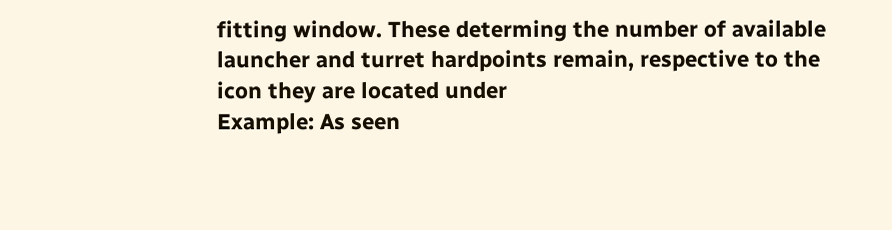fitting window. These determing the number of available launcher and turret hardpoints remain, respective to the icon they are located under
Example: As seen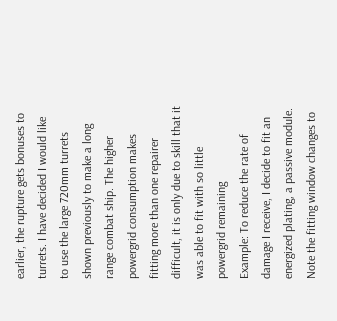earlier, the rupture gets bonuses to turrets. I have decided I would like to use the large 720mm turrets shown previously to make a long range combat ship. The higher powergrid consumption makes fitting more than one repairer difficult, it is only due to skill that it was able to fit with so little powergrid remaining
Example: To reduce the rate of damage I receive, I decide to fit an energized plating, a passive module. Note the fitting window changes to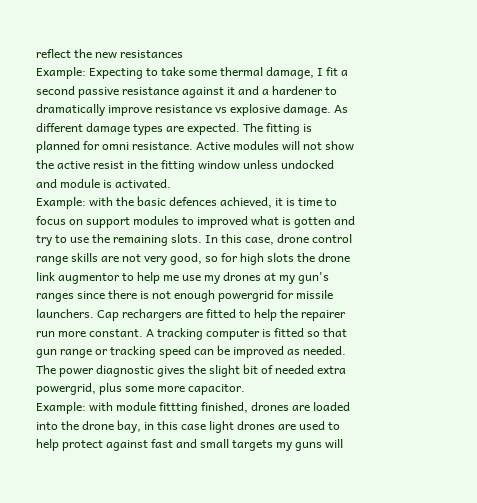reflect the new resistances
Example: Expecting to take some thermal damage, I fit a second passive resistance against it and a hardener to dramatically improve resistance vs explosive damage. As different damage types are expected. The fitting is planned for omni resistance. Active modules will not show the active resist in the fitting window unless undocked and module is activated.
Example: with the basic defences achieved, it is time to focus on support modules to improved what is gotten and try to use the remaining slots. In this case, drone control range skills are not very good, so for high slots the drone link augmentor to help me use my drones at my gun's ranges since there is not enough powergrid for missile launchers. Cap rechargers are fitted to help the repairer run more constant. A tracking computer is fitted so that gun range or tracking speed can be improved as needed. The power diagnostic gives the slight bit of needed extra powergrid, plus some more capacitor.
Example: with module fittting finished, drones are loaded into the drone bay, in this case light drones are used to help protect against fast and small targets my guns will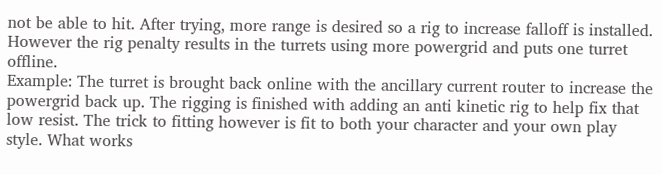not be able to hit. After trying, more range is desired so a rig to increase falloff is installed. However the rig penalty results in the turrets using more powergrid and puts one turret offline.
Example: The turret is brought back online with the ancillary current router to increase the powergrid back up. The rigging is finished with adding an anti kinetic rig to help fix that low resist. The trick to fitting however is fit to both your character and your own play style. What works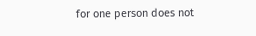for one person does not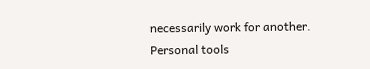necessarily work for another.
Personal tools